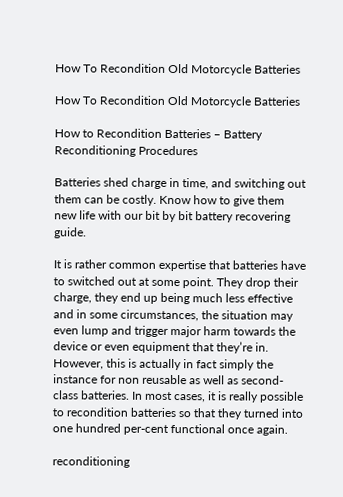How To Recondition Old Motorcycle Batteries

How To Recondition Old Motorcycle Batteries

How to Recondition Batteries – Battery Reconditioning Procedures

Batteries shed charge in time, and switching out them can be costly. Know how to give them new life with our bit by bit battery recovering guide.

It is rather common expertise that batteries have to switched out at some point. They drop their charge, they end up being much less effective and in some circumstances, the situation may even lump and trigger major harm towards the device or even equipment that they’re in. However, this is actually in fact simply the instance for non reusable as well as second-class batteries. In most cases, it is really possible to recondition batteries so that they turned into one hundred per-cent functional once again.

reconditioning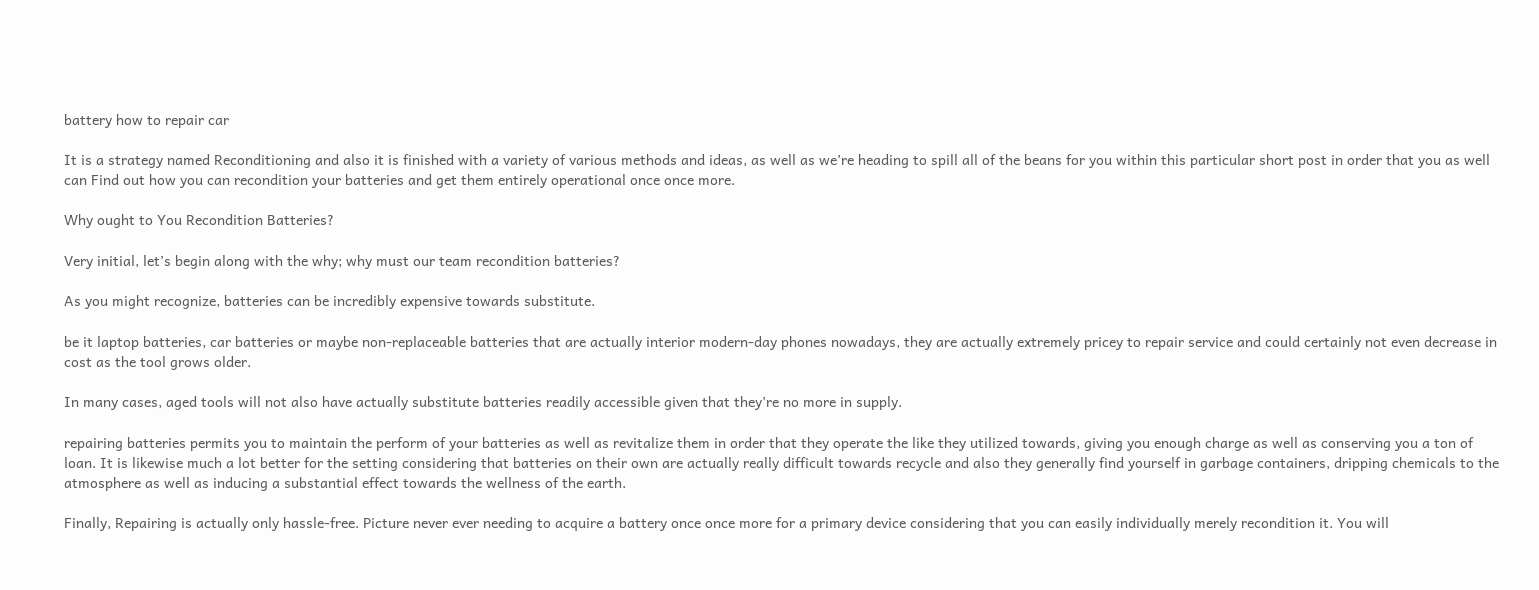battery how to repair car

It is a strategy named Reconditioning and also it is finished with a variety of various methods and ideas, as well as we’re heading to spill all of the beans for you within this particular short post in order that you as well can Find out how you can recondition your batteries and get them entirely operational once once more.

Why ought to You Recondition Batteries?

Very initial, let’s begin along with the why; why must our team recondition batteries?

As you might recognize, batteries can be incredibly expensive towards substitute.

be it laptop batteries, car batteries or maybe non-replaceable batteries that are actually interior modern-day phones nowadays, they are actually extremely pricey to repair service and could certainly not even decrease in cost as the tool grows older.

In many cases, aged tools will not also have actually substitute batteries readily accessible given that they’re no more in supply.

repairing batteries permits you to maintain the perform of your batteries as well as revitalize them in order that they operate the like they utilized towards, giving you enough charge as well as conserving you a ton of loan. It is likewise much a lot better for the setting considering that batteries on their own are actually really difficult towards recycle and also they generally find yourself in garbage containers, dripping chemicals to the atmosphere as well as inducing a substantial effect towards the wellness of the earth.

Finally, Repairing is actually only hassle-free. Picture never ever needing to acquire a battery once once more for a primary device considering that you can easily individually merely recondition it. You will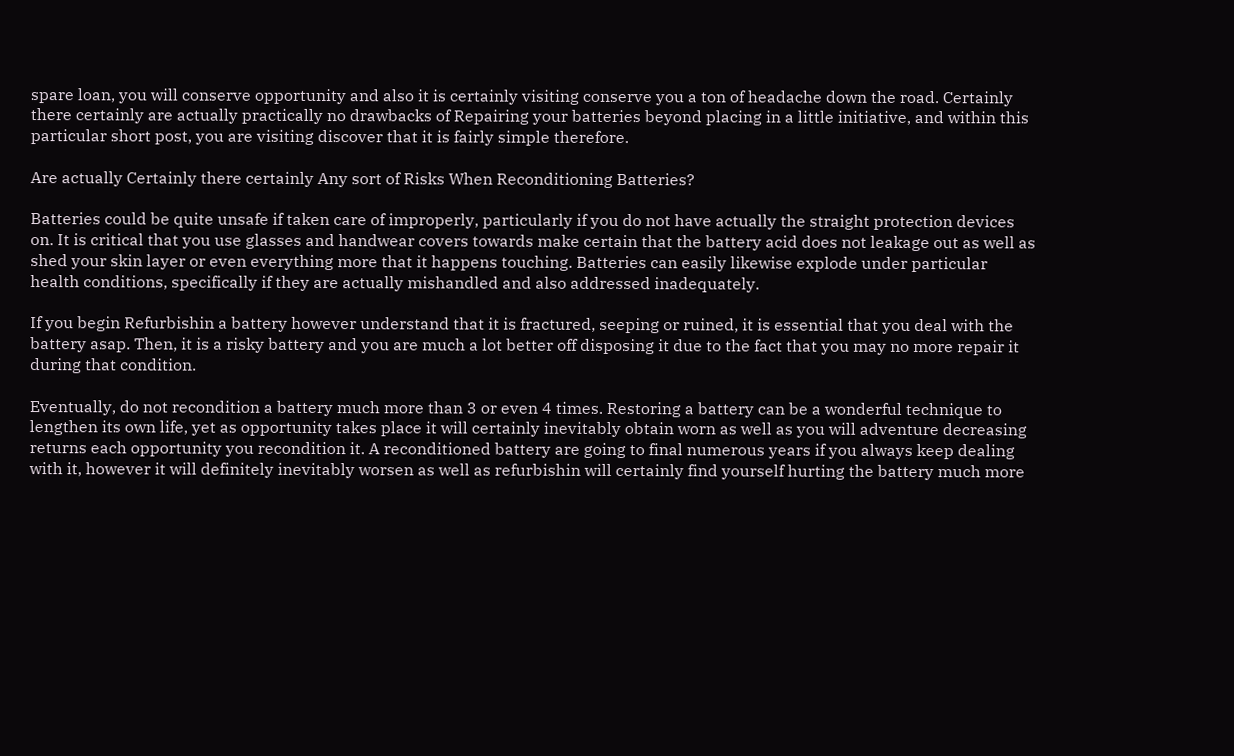spare loan, you will conserve opportunity and also it is certainly visiting conserve you a ton of headache down the road. Certainly there certainly are actually practically no drawbacks of Repairing your batteries beyond placing in a little initiative, and within this particular short post, you are visiting discover that it is fairly simple therefore.

Are actually Certainly there certainly Any sort of Risks When Reconditioning Batteries?

Batteries could be quite unsafe if taken care of improperly, particularly if you do not have actually the straight protection devices on. It is critical that you use glasses and handwear covers towards make certain that the battery acid does not leakage out as well as shed your skin layer or even everything more that it happens touching. Batteries can easily likewise explode under particular health conditions, specifically if they are actually mishandled and also addressed inadequately.

If you begin Refurbishin a battery however understand that it is fractured, seeping or ruined, it is essential that you deal with the battery asap. Then, it is a risky battery and you are much a lot better off disposing it due to the fact that you may no more repair it during that condition.

Eventually, do not recondition a battery much more than 3 or even 4 times. Restoring a battery can be a wonderful technique to lengthen its own life, yet as opportunity takes place it will certainly inevitably obtain worn as well as you will adventure decreasing returns each opportunity you recondition it. A reconditioned battery are going to final numerous years if you always keep dealing with it, however it will definitely inevitably worsen as well as refurbishin will certainly find yourself hurting the battery much more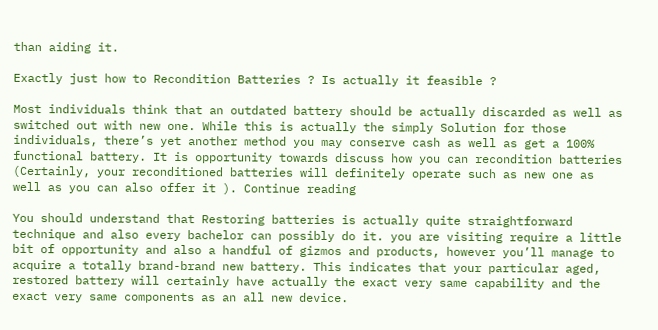than aiding it.

Exactly just how to Recondition Batteries ? Is actually it feasible ?

Most individuals think that an outdated battery should be actually discarded as well as switched out with new one. While this is actually the simply Solution for those individuals, there’s yet another method you may conserve cash as well as get a 100% functional battery. It is opportunity towards discuss how you can recondition batteries (Certainly, your reconditioned batteries will definitely operate such as new one as well as you can also offer it ). Continue reading

You should understand that Restoring batteries is actually quite straightforward technique and also every bachelor can possibly do it. you are visiting require a little bit of opportunity and also a handful of gizmos and products, however you’ll manage to acquire a totally brand-brand new battery. This indicates that your particular aged, restored battery will certainly have actually the exact very same capability and the exact very same components as an all new device.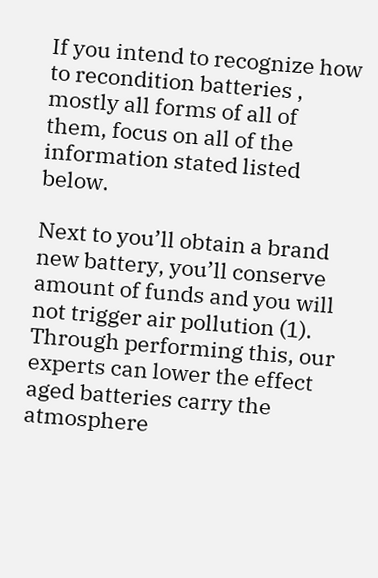If you intend to recognize how to recondition batteries , mostly all forms of all of them, focus on all of the information stated listed below.

Next to you’ll obtain a brand new battery, you’ll conserve amount of funds and you will not trigger air pollution (1). Through performing this, our experts can lower the effect aged batteries carry the atmosphere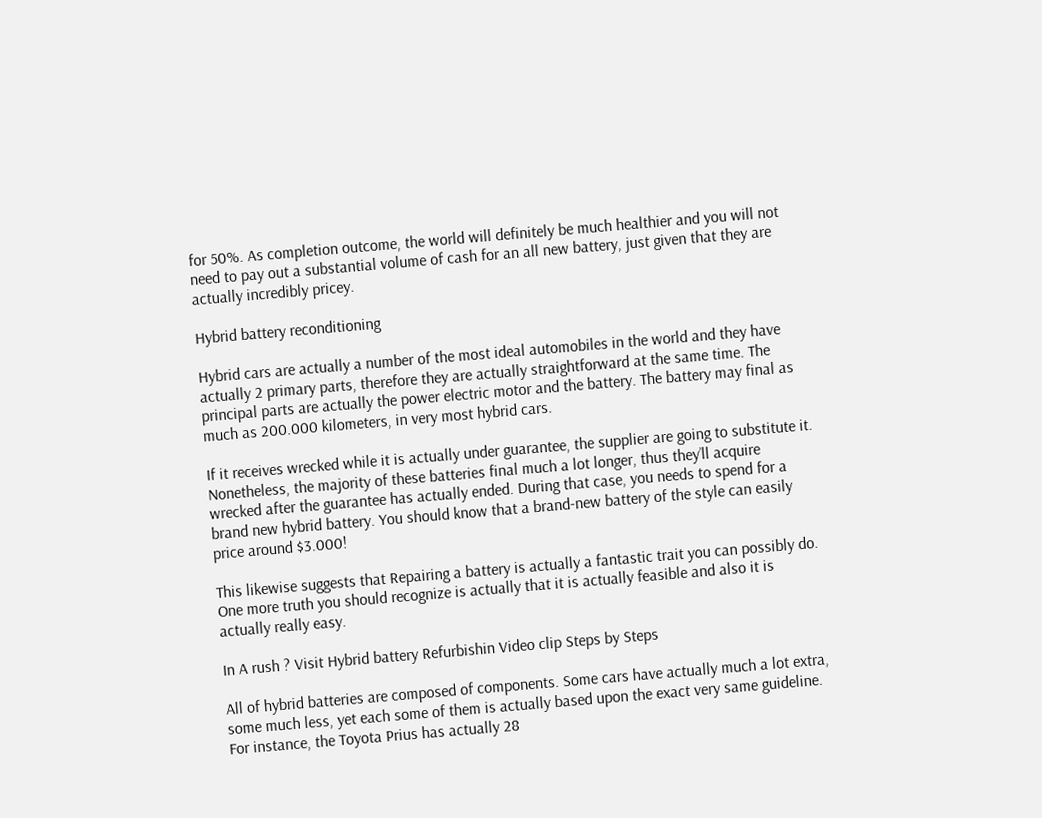for 50%. As completion outcome, the world will definitely be much healthier and you will not need to pay out a substantial volume of cash for an all new battery, just given that they are actually incredibly pricey.

Hybrid battery reconditioning

Hybrid cars are actually a number of the most ideal automobiles in the world and they have actually 2 primary parts, therefore they are actually straightforward at the same time. The principal parts are actually the power electric motor and the battery. The battery may final as much as 200.000 kilometers, in very most hybrid cars.

If it receives wrecked while it is actually under guarantee, the supplier are going to substitute it. Nonetheless, the majority of these batteries final much a lot longer, thus they’ll acquire wrecked after the guarantee has actually ended. During that case, you needs to spend for a brand new hybrid battery. You should know that a brand-new battery of the style can easily price around $3.000!

This likewise suggests that Repairing a battery is actually a fantastic trait you can possibly do. One more truth you should recognize is actually that it is actually feasible and also it is actually really easy.

In A rush ? Visit Hybrid battery Refurbishin Video clip Steps by Steps

All of hybrid batteries are composed of components. Some cars have actually much a lot extra, some much less, yet each some of them is actually based upon the exact very same guideline. For instance, the Toyota Prius has actually 28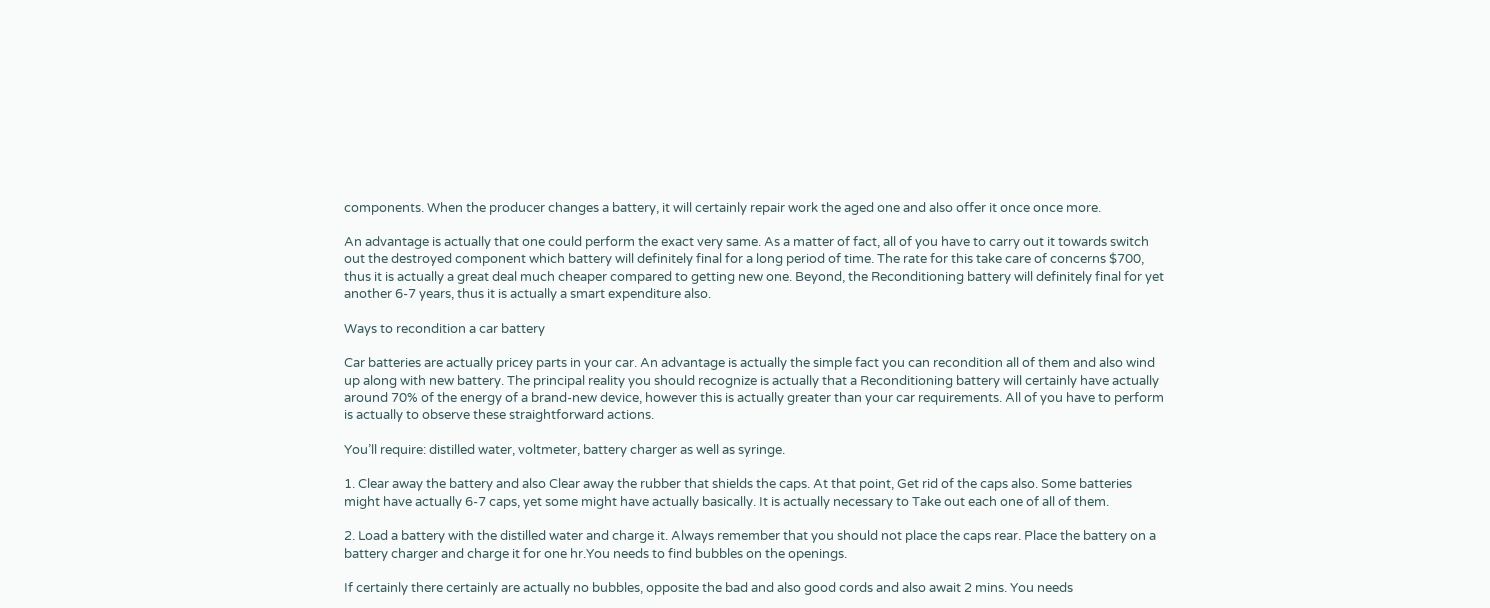components. When the producer changes a battery, it will certainly repair work the aged one and also offer it once once more.

An advantage is actually that one could perform the exact very same. As a matter of fact, all of you have to carry out it towards switch out the destroyed component which battery will definitely final for a long period of time. The rate for this take care of concerns $700, thus it is actually a great deal much cheaper compared to getting new one. Beyond, the Reconditioning battery will definitely final for yet another 6-7 years, thus it is actually a smart expenditure also.

Ways to recondition a car battery

Car batteries are actually pricey parts in your car. An advantage is actually the simple fact you can recondition all of them and also wind up along with new battery. The principal reality you should recognize is actually that a Reconditioning battery will certainly have actually around 70% of the energy of a brand-new device, however this is actually greater than your car requirements. All of you have to perform is actually to observe these straightforward actions.

You’ll require: distilled water, voltmeter, battery charger as well as syringe.

1. Clear away the battery and also Clear away the rubber that shields the caps. At that point, Get rid of the caps also. Some batteries might have actually 6-7 caps, yet some might have actually basically. It is actually necessary to Take out each one of all of them.

2. Load a battery with the distilled water and charge it. Always remember that you should not place the caps rear. Place the battery on a battery charger and charge it for one hr.You needs to find bubbles on the openings.

If certainly there certainly are actually no bubbles, opposite the bad and also good cords and also await 2 mins. You needs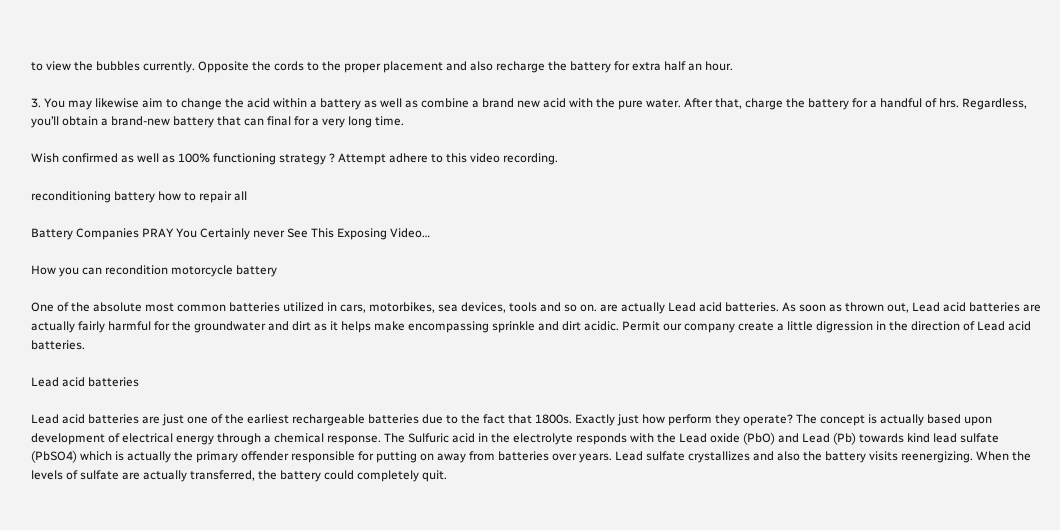to view the bubbles currently. Opposite the cords to the proper placement and also recharge the battery for extra half an hour.

3. You may likewise aim to change the acid within a battery as well as combine a brand new acid with the pure water. After that, charge the battery for a handful of hrs. Regardless, you’ll obtain a brand-new battery that can final for a very long time.

Wish confirmed as well as 100% functioning strategy ? Attempt adhere to this video recording.

reconditioning battery how to repair all

Battery Companies PRAY You Certainly never See This Exposing Video…

How you can recondition motorcycle battery

One of the absolute most common batteries utilized in cars, motorbikes, sea devices, tools and so on. are actually Lead acid batteries. As soon as thrown out, Lead acid batteries are actually fairly harmful for the groundwater and dirt as it helps make encompassing sprinkle and dirt acidic. Permit our company create a little digression in the direction of Lead acid batteries.

Lead acid batteries

Lead acid batteries are just one of the earliest rechargeable batteries due to the fact that 1800s. Exactly just how perform they operate? The concept is actually based upon development of electrical energy through a chemical response. The Sulfuric acid in the electrolyte responds with the Lead oxide (PbO) and Lead (Pb) towards kind lead sulfate (PbSO4) which is actually the primary offender responsible for putting on away from batteries over years. Lead sulfate crystallizes and also the battery visits reenergizing. When the levels of sulfate are actually transferred, the battery could completely quit.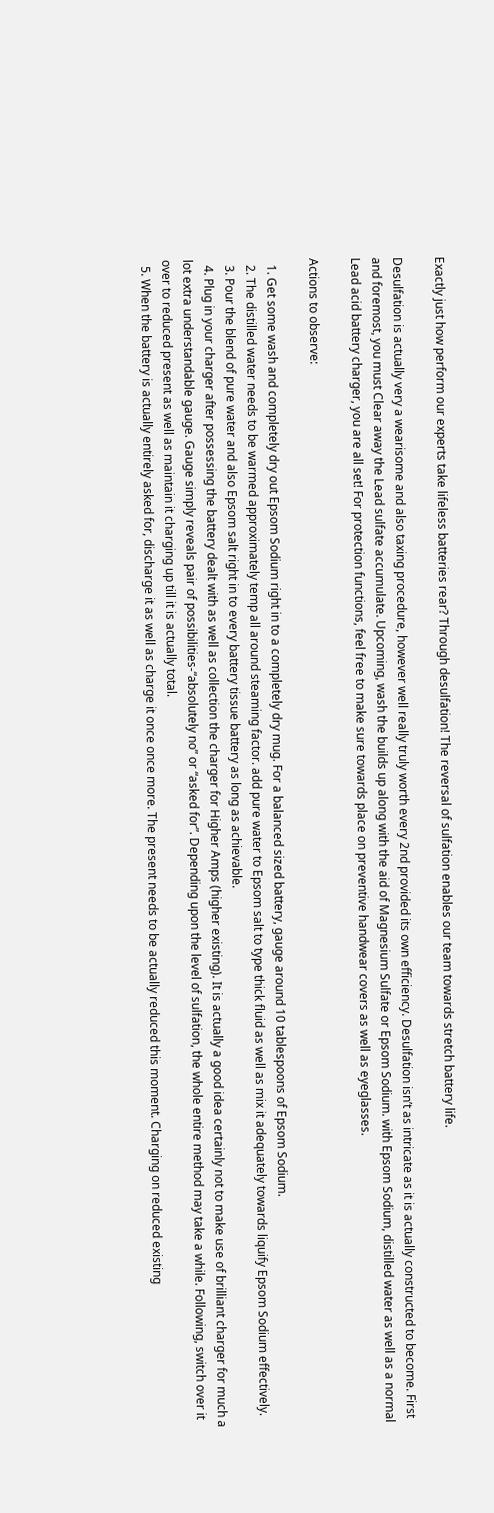Exactly just how perform our experts take lifeless batteries rear? Through desulfation! The reversal of sulfation enables our team towards stretch battery life.

Desulfation is actually very a wearisome and also taxing procedure, however well really truly worth every 2nd provided its own efficiency. Desulfation isn’t as intricate as it is actually constructed to become. First and foremost, you must Clear away the Lead sulfate accumulate. Upcoming, wash the builds up along with the aid of Magnesium Sulfate or Epsom Sodium. with Epsom Sodium, distilled water as well as a normal Lead acid battery charger, you are all set! For protection functions, feel free to make sure towards place on preventive handwear covers as well as eyeglasses.

Actions to observe:

  1. Get some wash and completely dry out Epsom Sodium right in to a completely dry mug. For a balanced sized battery, gauge around 10 tablespoons of Epsom Sodium.
  2. The distilled water needs to be warmed approximately temp all around steaming factor. add pure water to Epsom salt to type thick fluid as well as mix it adequately towards liquify Epsom Sodium effectively.
  3. Pour the blend of pure water and also Epsom salt right in to every battery tissue battery as long as achievable.
  4. Plug in your charger after possessing the battery dealt with as well as collection the charger for Higher Amps (higher existing). It is actually a good idea certainly not to make use of brilliant charger for much a lot extra understandable gauge. Gauge simply reveals pair of possibilities-“absolutely no” or “asked for”. Depending upon the level of sulfation, the whole entire method may take a while. Following, switch over it over to reduced present as well as maintain it charging up till it is actually total.
  5. When the battery is actually entirely asked for, discharge it as well as charge it once once more. The present needs to be actually reduced this moment. Charging on reduced existing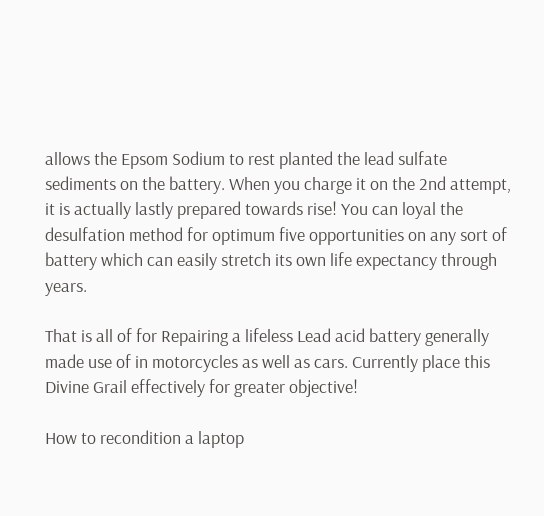allows the Epsom Sodium to rest planted the lead sulfate sediments on the battery. When you charge it on the 2nd attempt, it is actually lastly prepared towards rise! You can loyal the desulfation method for optimum five opportunities on any sort of battery which can easily stretch its own life expectancy through years.

That is all of for Repairing a lifeless Lead acid battery generally made use of in motorcycles as well as cars. Currently place this Divine Grail effectively for greater objective!

How to recondition a laptop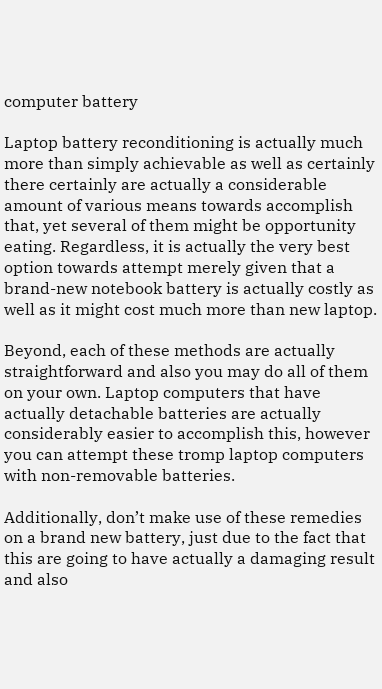computer battery

Laptop battery reconditioning is actually much more than simply achievable as well as certainly there certainly are actually a considerable amount of various means towards accomplish that, yet several of them might be opportunity eating. Regardless, it is actually the very best option towards attempt merely given that a brand-new notebook battery is actually costly as well as it might cost much more than new laptop.

Beyond, each of these methods are actually straightforward and also you may do all of them on your own. Laptop computers that have actually detachable batteries are actually considerably easier to accomplish this, however you can attempt these tromp laptop computers with non-removable batteries.

Additionally, don’t make use of these remedies on a brand new battery, just due to the fact that this are going to have actually a damaging result and also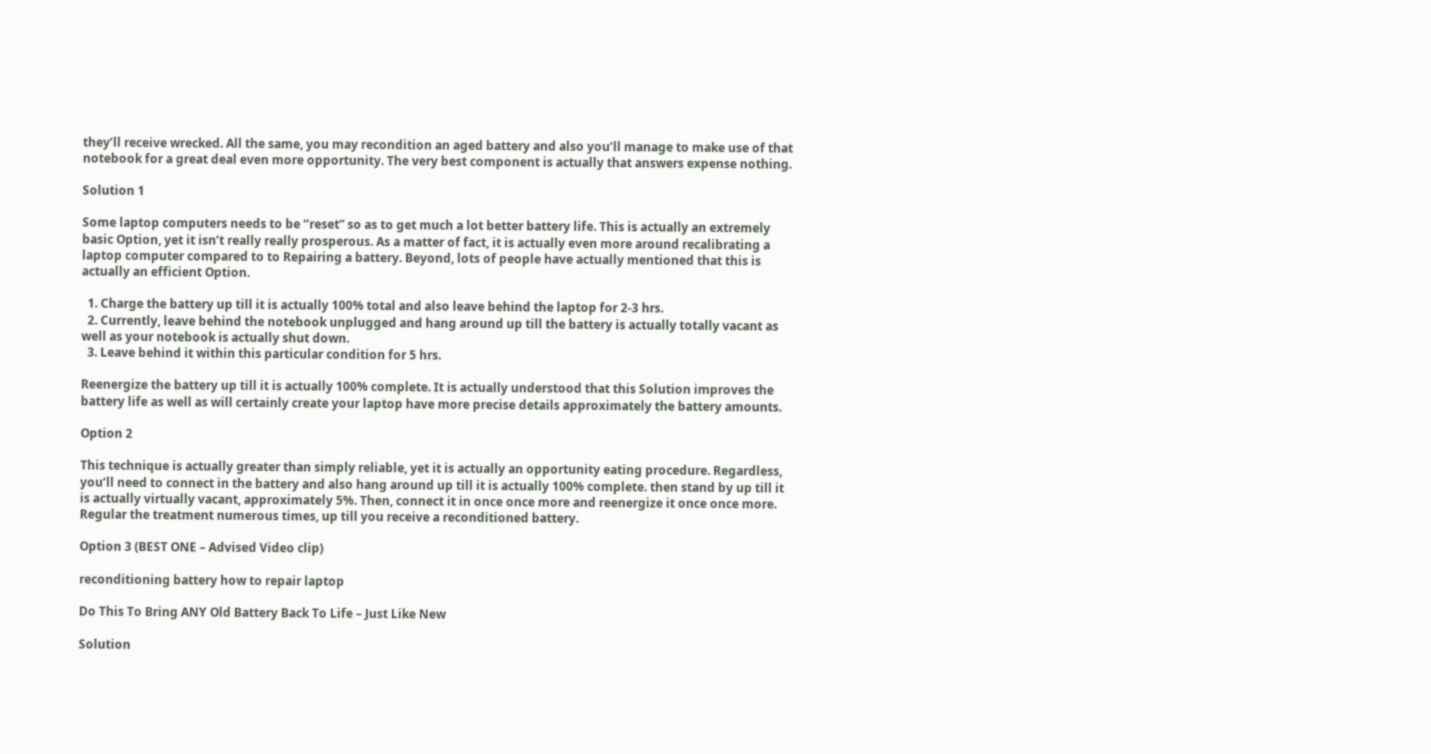they’ll receive wrecked. All the same, you may recondition an aged battery and also you’ll manage to make use of that notebook for a great deal even more opportunity. The very best component is actually that answers expense nothing.

Solution 1

Some laptop computers needs to be ‘’reset” so as to get much a lot better battery life. This is actually an extremely basic Option, yet it isn’t really really prosperous. As a matter of fact, it is actually even more around recalibrating a laptop computer compared to to Repairing a battery. Beyond, lots of people have actually mentioned that this is actually an efficient Option.

  1. Charge the battery up till it is actually 100% total and also leave behind the laptop for 2-3 hrs.
  2. Currently, leave behind the notebook unplugged and hang around up till the battery is actually totally vacant as well as your notebook is actually shut down.
  3. Leave behind it within this particular condition for 5 hrs.

Reenergize the battery up till it is actually 100% complete. It is actually understood that this Solution improves the battery life as well as will certainly create your laptop have more precise details approximately the battery amounts.

Option 2

This technique is actually greater than simply reliable, yet it is actually an opportunity eating procedure. Regardless, you’ll need to connect in the battery and also hang around up till it is actually 100% complete. then stand by up till it is actually virtually vacant, approximately 5%. Then, connect it in once once more and reenergize it once once more. Regular the treatment numerous times, up till you receive a reconditioned battery.

Option 3 (BEST ONE – Advised Video clip)

reconditioning battery how to repair laptop

Do This To Bring ANY Old Battery Back To Life – Just Like New

Solution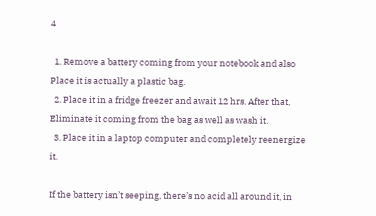4

  1. Remove a battery coming from your notebook and also Place it is actually a plastic bag.
  2. Place it in a fridge freezer and await 12 hrs. After that, Eliminate it coming from the bag as well as wash it.
  3. Place it in a laptop computer and completely reenergize it.

If the battery isn’t seeping, there’s no acid all around it, in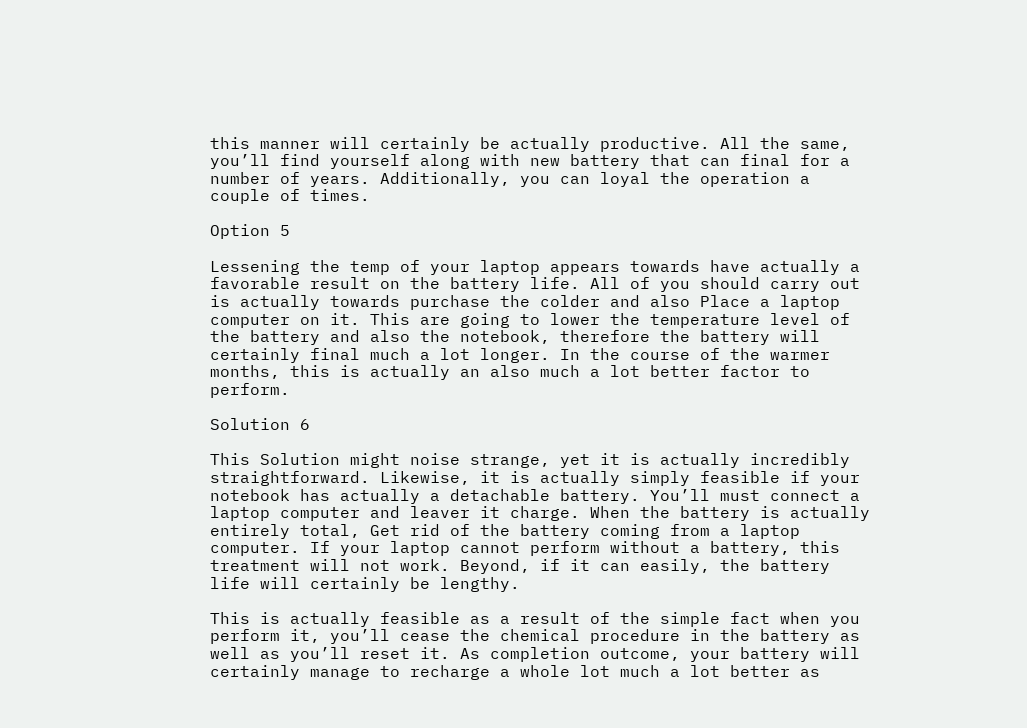this manner will certainly be actually productive. All the same, you’ll find yourself along with new battery that can final for a number of years. Additionally, you can loyal the operation a couple of times.

Option 5

Lessening the temp of your laptop appears towards have actually a favorable result on the battery life. All of you should carry out is actually towards purchase the colder and also Place a laptop computer on it. This are going to lower the temperature level of the battery and also the notebook, therefore the battery will certainly final much a lot longer. In the course of the warmer months, this is actually an also much a lot better factor to perform.

Solution 6

This Solution might noise strange, yet it is actually incredibly straightforward. Likewise, it is actually simply feasible if your notebook has actually a detachable battery. You’ll must connect a laptop computer and leaver it charge. When the battery is actually entirely total, Get rid of the battery coming from a laptop computer. If your laptop cannot perform without a battery, this treatment will not work. Beyond, if it can easily, the battery life will certainly be lengthy.

This is actually feasible as a result of the simple fact when you perform it, you’ll cease the chemical procedure in the battery as well as you’ll reset it. As completion outcome, your battery will certainly manage to recharge a whole lot much a lot better as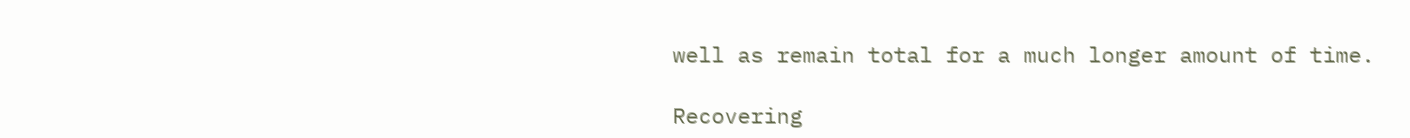well as remain total for a much longer amount of time.

Recovering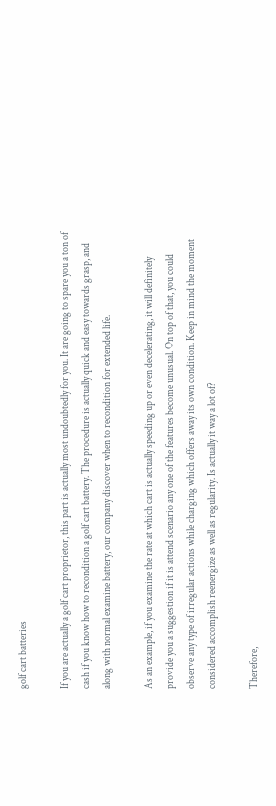golf cart batteries

If you are actually a golf cart proprietor, this part is actually most undoubtedly for you. It are going to spare you a ton of cash if you know how to recondition a golf cart battery. The procedure is actually quick and easy towards grasp, and along with normal examine battery, our company discover when to recondition for extended life.

As an example, if you examine the rate at which cart is actually speeding up or even decelerating, it will definitely provide you a suggestion if it is attend scenario any one of the features become unusual. On top of that, you could observe any type of irregular actions while charging which offers away its own condition. Keep in mind the moment considered accomplish reenergize as well as regularity. Is actually it way a lot of?

Therefore,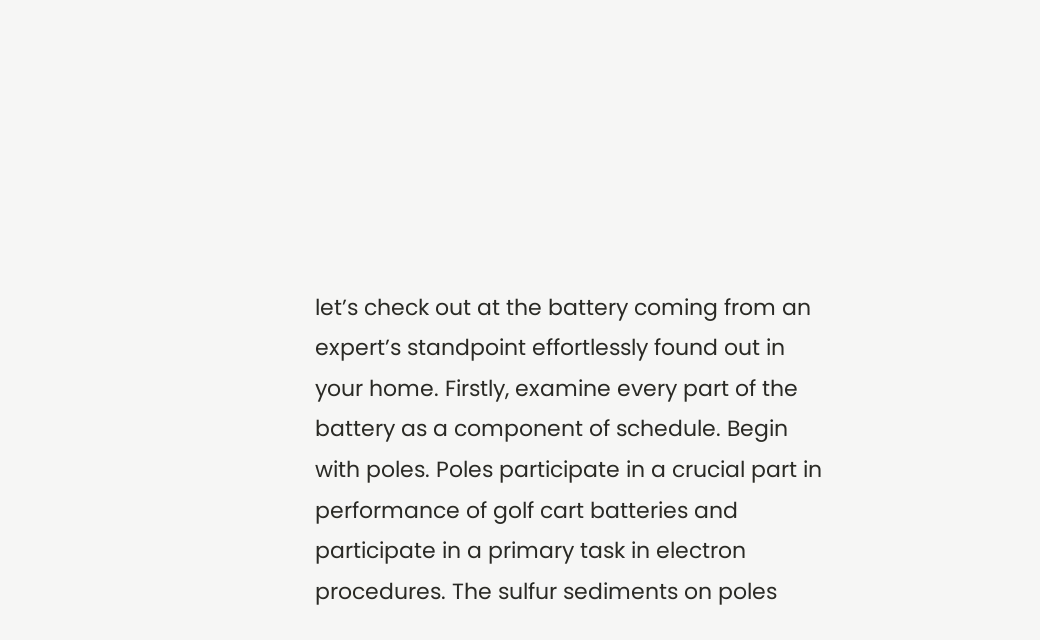let’s check out at the battery coming from an expert’s standpoint effortlessly found out in your home. Firstly, examine every part of the battery as a component of schedule. Begin with poles. Poles participate in a crucial part in performance of golf cart batteries and participate in a primary task in electron procedures. The sulfur sediments on poles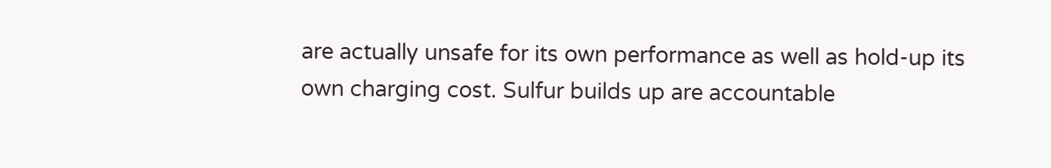are actually unsafe for its own performance as well as hold-up its own charging cost. Sulfur builds up are accountable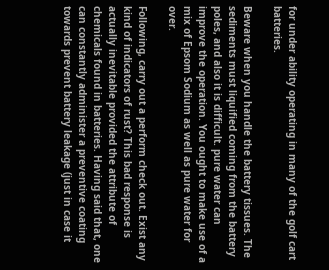for under ability operating in many of the golf cart batteries.

Beware when you handle the battery tissues. The sediments must liquified coming from the battery poles, and also it is difficult. pure water can improve the operation. You ought to make use of a mix of Epsom Sodium as well as pure water for over.

Following, carry out a perform check out. Exist any kind of indicators of rust? This bad response is actually inevitable provided the attribute of chemicals found in batteries. Having said that, one can constantly administer a preventive coating towards prevent battery leakage (just in case it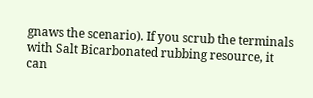gnaws the scenario). If you scrub the terminals with Salt Bicarbonated rubbing resource, it can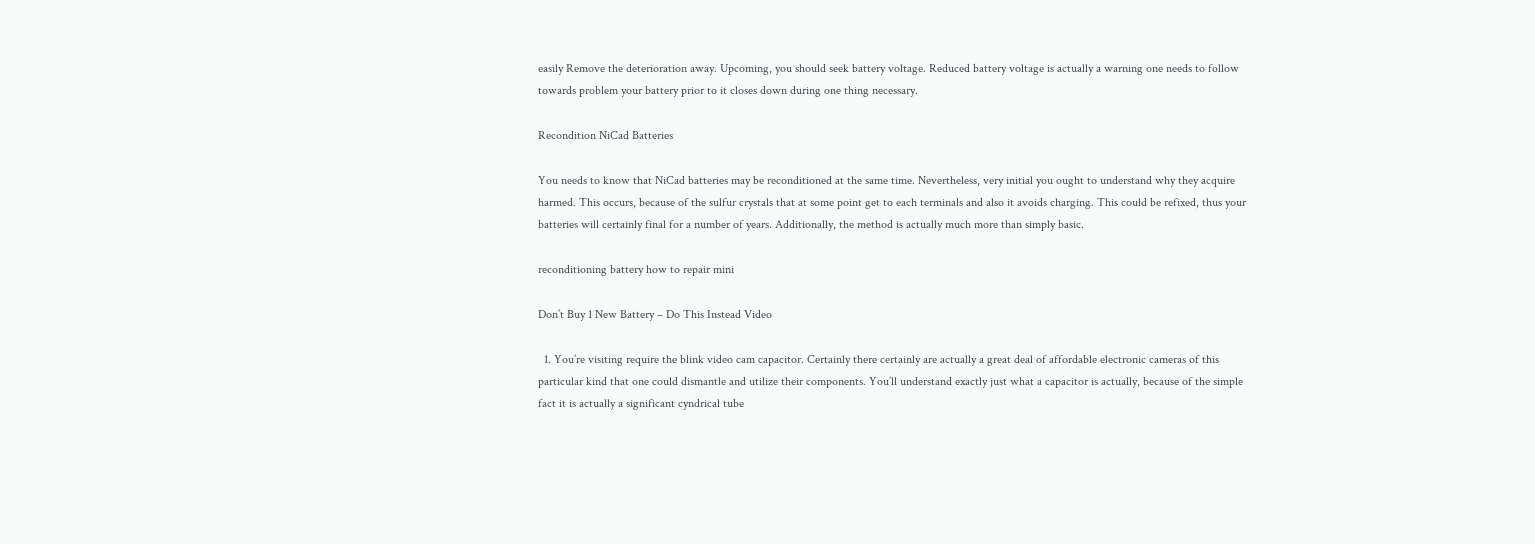easily Remove the deterioration away. Upcoming, you should seek battery voltage. Reduced battery voltage is actually a warning one needs to follow towards problem your battery prior to it closes down during one thing necessary.

Recondition NiCad Batteries

You needs to know that NiCad batteries may be reconditioned at the same time. Nevertheless, very initial you ought to understand why they acquire harmed. This occurs, because of the sulfur crystals that at some point get to each terminals and also it avoids charging. This could be refixed, thus your batteries will certainly final for a number of years. Additionally, the method is actually much more than simply basic.

reconditioning battery how to repair mini

Don’t Buy 1 New Battery – Do This Instead Video

  1. You’re visiting require the blink video cam capacitor. Certainly there certainly are actually a great deal of affordable electronic cameras of this particular kind that one could dismantle and utilize their components. You’ll understand exactly just what a capacitor is actually, because of the simple fact it is actually a significant cyndrical tube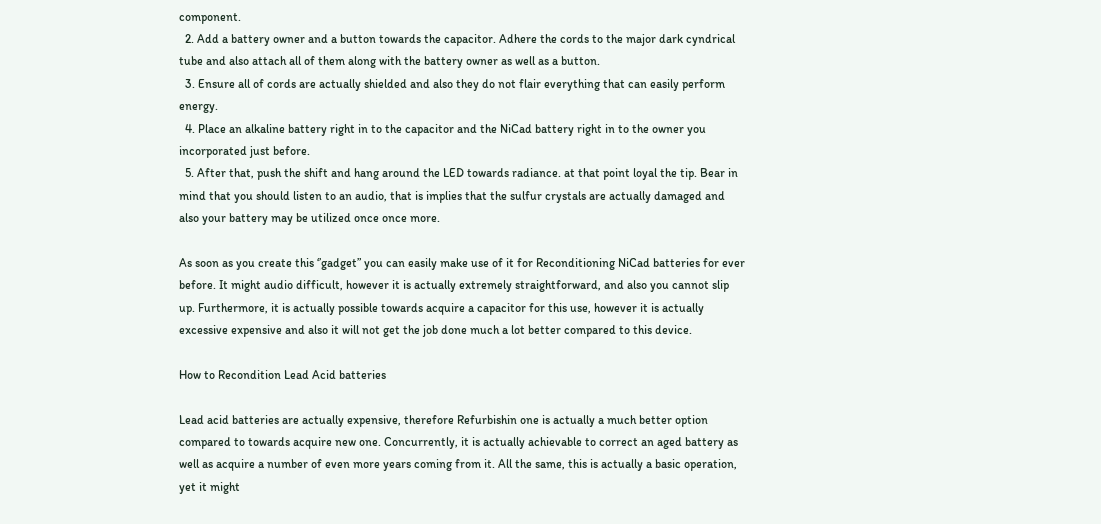component.
  2. Add a battery owner and a button towards the capacitor. Adhere the cords to the major dark cyndrical tube and also attach all of them along with the battery owner as well as a button.
  3. Ensure all of cords are actually shielded and also they do not flair everything that can easily perform energy.
  4. Place an alkaline battery right in to the capacitor and the NiCad battery right in to the owner you incorporated just before.
  5. After that, push the shift and hang around the LED towards radiance. at that point loyal the tip. Bear in mind that you should listen to an audio, that is implies that the sulfur crystals are actually damaged and also your battery may be utilized once once more.

As soon as you create this ‘’gadget” you can easily make use of it for Reconditioning NiCad batteries for ever before. It might audio difficult, however it is actually extremely straightforward, and also you cannot slip up. Furthermore, it is actually possible towards acquire a capacitor for this use, however it is actually excessive expensive and also it will not get the job done much a lot better compared to this device.

How to Recondition Lead Acid batteries

Lead acid batteries are actually expensive, therefore Refurbishin one is actually a much better option compared to towards acquire new one. Concurrently, it is actually achievable to correct an aged battery as well as acquire a number of even more years coming from it. All the same, this is actually a basic operation, yet it might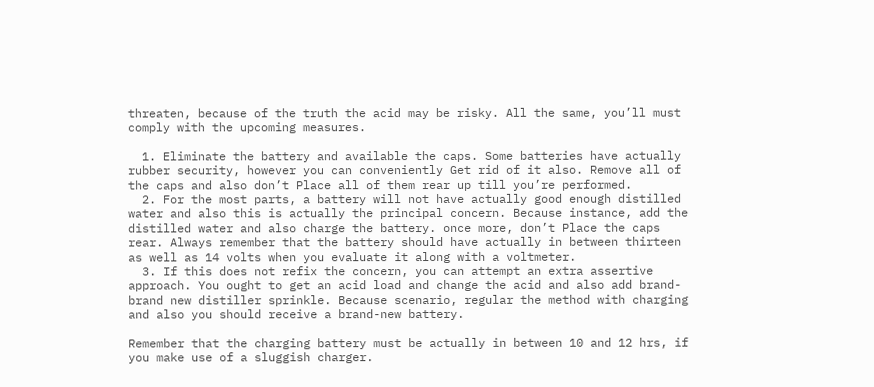threaten, because of the truth the acid may be risky. All the same, you’ll must comply with the upcoming measures.

  1. Eliminate the battery and available the caps. Some batteries have actually rubber security, however you can conveniently Get rid of it also. Remove all of the caps and also don’t Place all of them rear up till you’re performed.
  2. For the most parts, a battery will not have actually good enough distilled water and also this is actually the principal concern. Because instance, add the distilled water and also charge the battery. once more, don’t Place the caps rear. Always remember that the battery should have actually in between thirteen as well as 14 volts when you evaluate it along with a voltmeter.
  3. If this does not refix the concern, you can attempt an extra assertive approach. You ought to get an acid load and change the acid and also add brand-brand new distiller sprinkle. Because scenario, regular the method with charging and also you should receive a brand-new battery.

Remember that the charging battery must be actually in between 10 and 12 hrs, if you make use of a sluggish charger.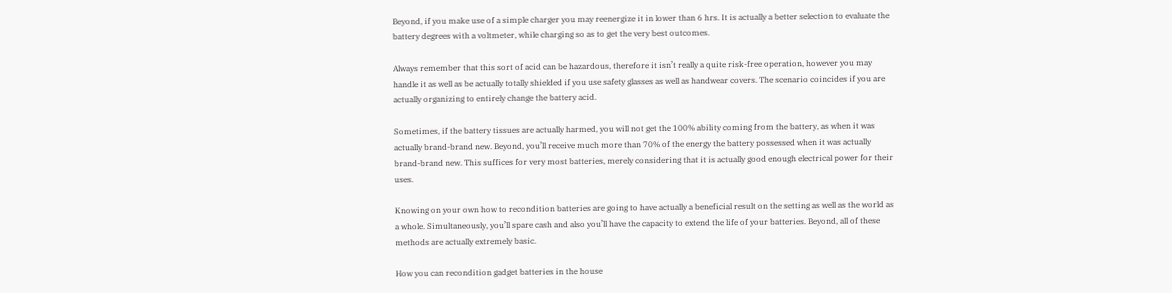Beyond, if you make use of a simple charger you may reenergize it in lower than 6 hrs. It is actually a better selection to evaluate the battery degrees with a voltmeter, while charging so as to get the very best outcomes.

Always remember that this sort of acid can be hazardous, therefore it isn’t really a quite risk-free operation, however you may handle it as well as be actually totally shielded if you use safety glasses as well as handwear covers. The scenario coincides if you are actually organizing to entirely change the battery acid.

Sometimes, if the battery tissues are actually harmed, you will not get the 100% ability coming from the battery, as when it was actually brand-brand new. Beyond, you’ll receive much more than 70% of the energy the battery possessed when it was actually brand-brand new. This suffices for very most batteries, merely considering that it is actually good enough electrical power for their uses.

Knowing on your own how to recondition batteries are going to have actually a beneficial result on the setting as well as the world as a whole. Simultaneously, you’ll spare cash and also you’ll have the capacity to extend the life of your batteries. Beyond, all of these methods are actually extremely basic.

How you can recondition gadget batteries in the house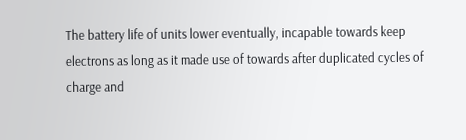The battery life of units lower eventually, incapable towards keep electrons as long as it made use of towards after duplicated cycles of charge and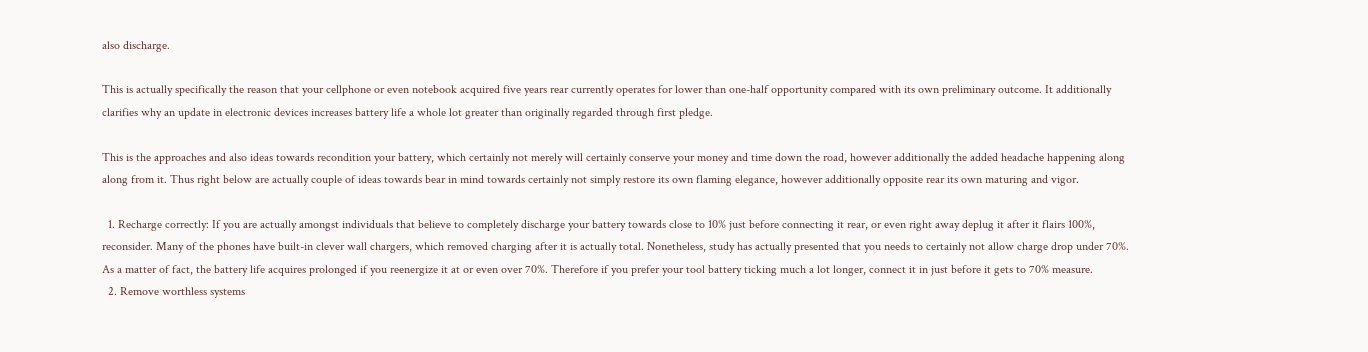also discharge.

This is actually specifically the reason that your cellphone or even notebook acquired five years rear currently operates for lower than one-half opportunity compared with its own preliminary outcome. It additionally clarifies why an update in electronic devices increases battery life a whole lot greater than originally regarded through first pledge.

This is the approaches and also ideas towards recondition your battery, which certainly not merely will certainly conserve your money and time down the road, however additionally the added headache happening along along from it. Thus right below are actually couple of ideas towards bear in mind towards certainly not simply restore its own flaming elegance, however additionally opposite rear its own maturing and vigor.

  1. Recharge correctly: If you are actually amongst individuals that believe to completely discharge your battery towards close to 10% just before connecting it rear, or even right away deplug it after it flairs 100%, reconsider. Many of the phones have built-in clever wall chargers, which removed charging after it is actually total. Nonetheless, study has actually presented that you needs to certainly not allow charge drop under 70%. As a matter of fact, the battery life acquires prolonged if you reenergize it at or even over 70%. Therefore if you prefer your tool battery ticking much a lot longer, connect it in just before it gets to 70% measure.
  2. Remove worthless systems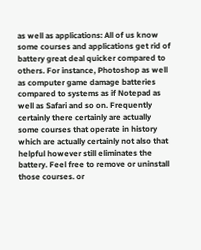as well as applications: All of us know some courses and applications get rid of battery great deal quicker compared to others. For instance, Photoshop as well as computer game damage batteries compared to systems as if Notepad as well as Safari and so on. Frequently certainly there certainly are actually some courses that operate in history which are actually certainly not also that helpful however still eliminates the battery. Feel free to remove or uninstall those courses. or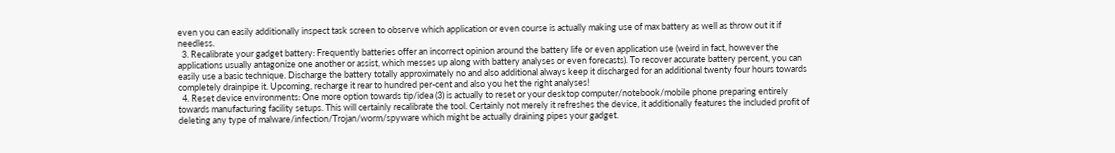even you can easily additionally inspect task screen to observe which application or even course is actually making use of max battery as well as throw out it if needless.
  3. Recalibrate your gadget battery: Frequently batteries offer an incorrect opinion around the battery life or even application use (weird in fact, however the applications usually antagonize one another or assist, which messes up along with battery analyses or even forecasts). To recover accurate battery percent, you can easily use a basic technique. Discharge the battery totally approximately no and also additional always keep it discharged for an additional twenty four hours towards completely drainpipe it. Upcoming, recharge it rear to hundred per-cent and also you het the right analyses!
  4. Reset device environments: One more option towards tip/idea (3) is actually to reset or your desktop computer/notebook/mobile phone preparing entirely towards manufacturing facility setups. This will certainly recalibrate the tool. Certainly not merely it refreshes the device, it additionally features the included profit of deleting any type of malware/infection/Trojan/worm/spyware which might be actually draining pipes your gadget.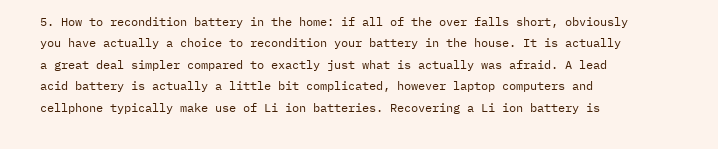5. How to recondition battery in the home: if all of the over falls short, obviously you have actually a choice to recondition your battery in the house. It is actually a great deal simpler compared to exactly just what is actually was afraid. A lead acid battery is actually a little bit complicated, however laptop computers and cellphone typically make use of Li ion batteries. Recovering a Li ion battery is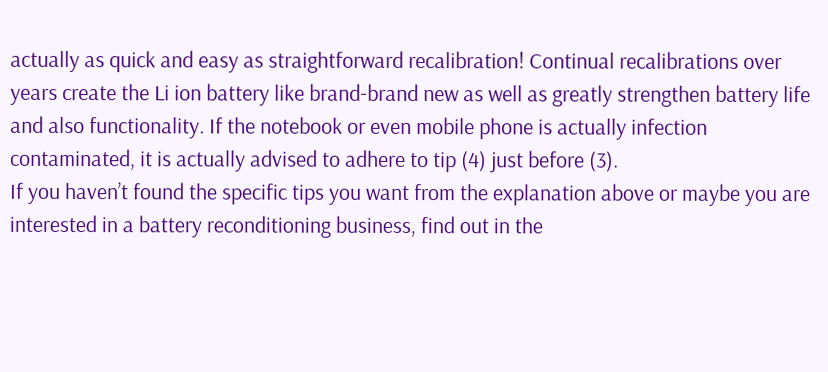actually as quick and easy as straightforward recalibration! Continual recalibrations over years create the Li ion battery like brand-brand new as well as greatly strengthen battery life and also functionality. If the notebook or even mobile phone is actually infection contaminated, it is actually advised to adhere to tip (4) just before (3).
If you haven’t found the specific tips you want from the explanation above or maybe you are interested in a battery reconditioning business, find out in the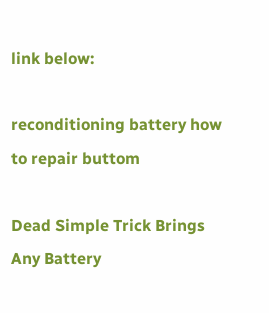link below:

reconditioning battery how to repair buttom

Dead Simple Trick Brings Any Battery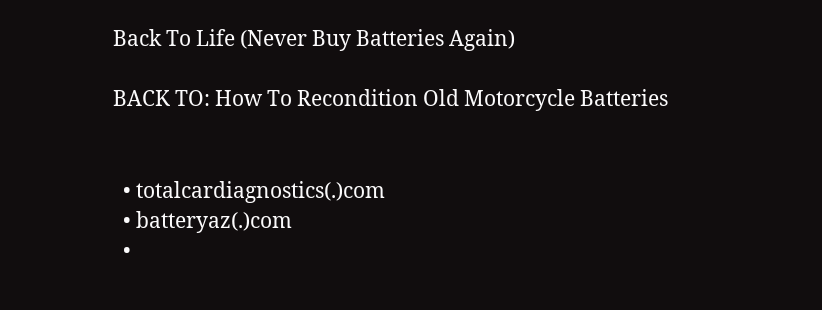Back To Life (Never Buy Batteries Again)

BACK TO: How To Recondition Old Motorcycle Batteries


  • totalcardiagnostics(.)com
  • batteryaz(.)com
  •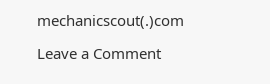mechanicscout(.)com

Leave a Comment